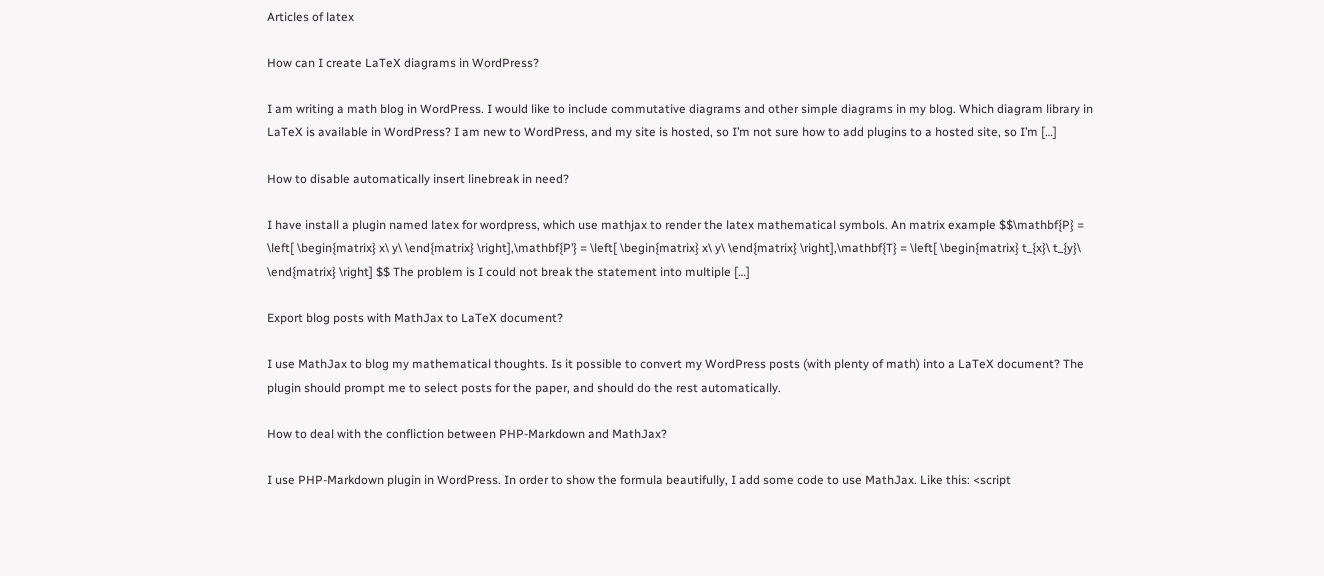Articles of latex

How can I create LaTeX diagrams in WordPress?

I am writing a math blog in WordPress. I would like to include commutative diagrams and other simple diagrams in my blog. Which diagram library in LaTeX is available in WordPress? I am new to WordPress, and my site is hosted, so I’m not sure how to add plugins to a hosted site, so I’m […]

How to disable automatically insert linebreak in need?

I have install a plugin named latex for wordpress, which use mathjax to render the latex mathematical symbols. An matrix example $$\mathbf{P} = \left[ \begin{matrix} x\ y\ \end{matrix} \right],\mathbf{P’} = \left[ \begin{matrix} x\ y\ \end{matrix} \right],\mathbf{T} = \left[ \begin{matrix} t_{x}\ t_{y}\ \end{matrix} \right] $$ The problem is I could not break the statement into multiple […]

Export blog posts with MathJax to LaTeX document?

I use MathJax to blog my mathematical thoughts. Is it possible to convert my WordPress posts (with plenty of math) into a LaTeX document? The plugin should prompt me to select posts for the paper, and should do the rest automatically.

How to deal with the confliction between PHP-Markdown and MathJax?

I use PHP-Markdown plugin in WordPress. In order to show the formula beautifully, I add some code to use MathJax. Like this: <script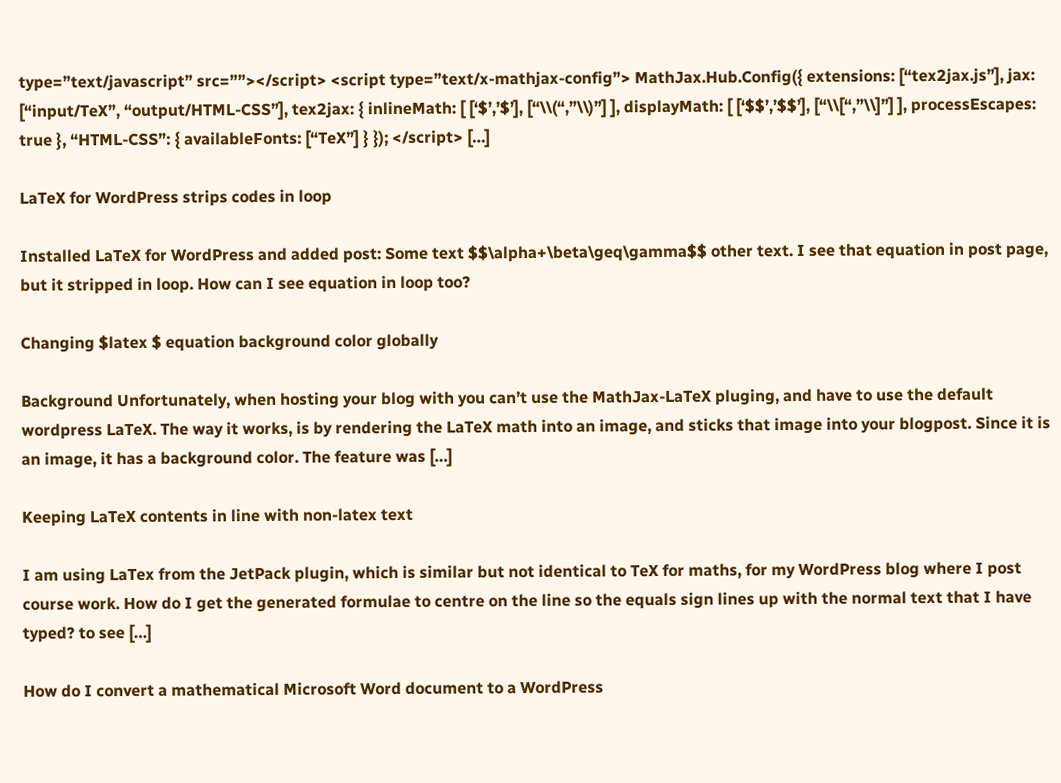type=”text/javascript” src=””></script> <script type=”text/x-mathjax-config”> MathJax.Hub.Config({ extensions: [“tex2jax.js”], jax: [“input/TeX”, “output/HTML-CSS”], tex2jax: { inlineMath: [ [‘$’,’$’], [“\\(“,”\\)”] ], displayMath: [ [‘$$’,’$$’], [“\\[“,”\\]”] ], processEscapes: true }, “HTML-CSS”: { availableFonts: [“TeX”] } }); </script> […]

LaTeX for WordPress strips codes in loop

Installed LaTeX for WordPress and added post: Some text $$\alpha+\beta\geq\gamma$$ other text. I see that equation in post page, but it stripped in loop. How can I see equation in loop too?

Changing $latex $ equation background color globally

Background Unfortunately, when hosting your blog with you can’t use the MathJax-LaTeX pluging, and have to use the default wordpress LaTeX. The way it works, is by rendering the LaTeX math into an image, and sticks that image into your blogpost. Since it is an image, it has a background color. The feature was […]

Keeping LaTeX contents in line with non-latex text

I am using LaTex from the JetPack plugin, which is similar but not identical to TeX for maths, for my WordPress blog where I post course work. How do I get the generated formulae to centre on the line so the equals sign lines up with the normal text that I have typed? to see […]

How do I convert a mathematical Microsoft Word document to a WordPress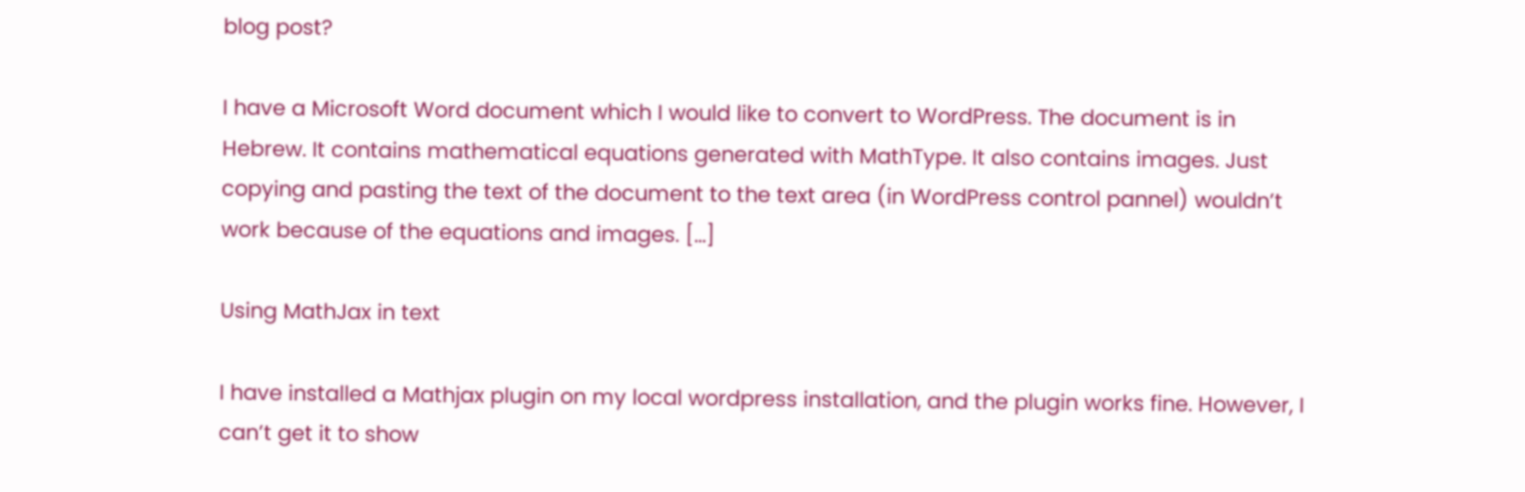blog post?

I have a Microsoft Word document which I would like to convert to WordPress. The document is in Hebrew. It contains mathematical equations generated with MathType. It also contains images. Just copying and pasting the text of the document to the text area (in WordPress control pannel) wouldn’t work because of the equations and images. […]

Using MathJax in text

I have installed a Mathjax plugin on my local wordpress installation, and the plugin works fine. However, I can’t get it to show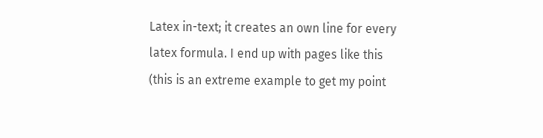Latex in-text; it creates an own line for every latex formula. I end up with pages like this (this is an extreme example to get my point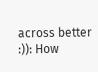across better :)): How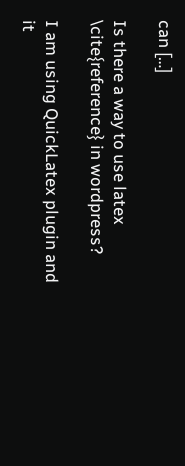can […]

Is there a way to use latex \cite{reference} in wordpress?

I am using QuickLatex plugin and it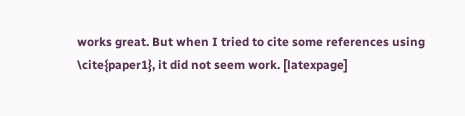works great. But when I tried to cite some references using \cite{paper1}, it did not seem work. [latexpage]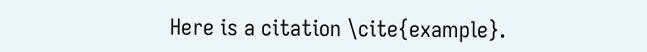Here is a citation \cite{example}.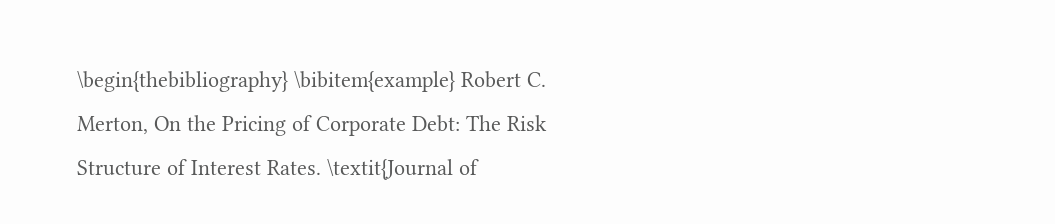\begin{thebibliography} \bibitem{example} Robert C. Merton, On the Pricing of Corporate Debt: The Risk Structure of Interest Rates. \textit{Journal of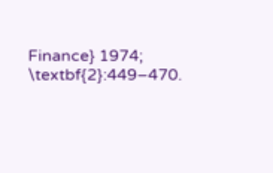Finance} 1974; \textbf{2}:449–470.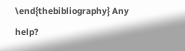\end{thebibliography} Any help?